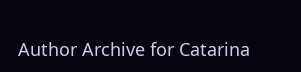Author Archive for Catarina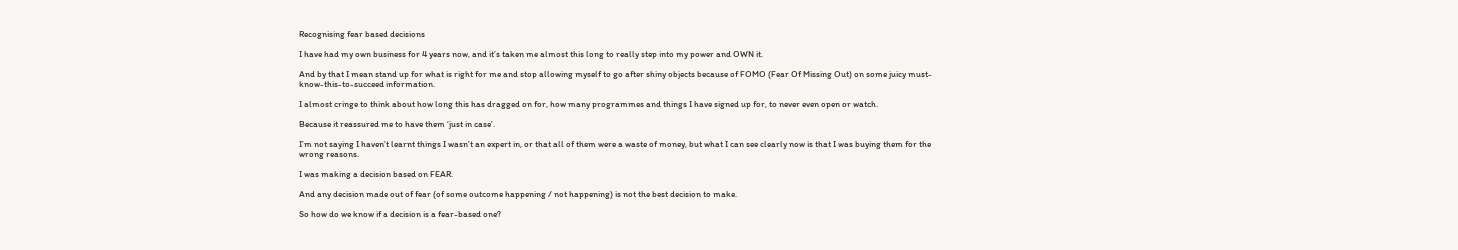Recognising fear based decisions

I have had my own business for 4 years now, and it’s taken me almost this long to really step into my power and OWN it.

And by that I mean stand up for what is right for me and stop allowing myself to go after shiny objects because of FOMO (Fear Of Missing Out) on some juicy must-know-this-to-succeed information.

I almost cringe to think about how long this has dragged on for, how many programmes and things I have signed up for, to never even open or watch.

Because it reassured me to have them ‘just in case’.

I’m not saying I haven’t learnt things I wasn’t an expert in, or that all of them were a waste of money, but what I can see clearly now is that I was buying them for the wrong reasons.

I was making a decision based on FEAR.

And any decision made out of fear (of some outcome happening / not happening) is not the best decision to make.

So how do we know if a decision is a fear-based one?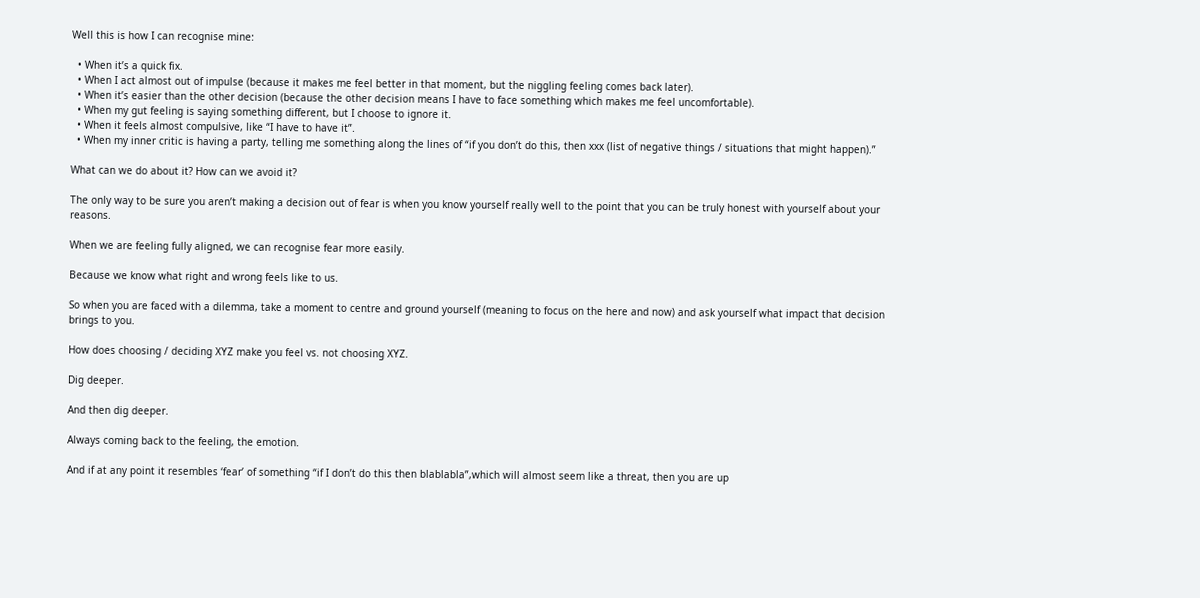Well this is how I can recognise mine:

  • When it’s a quick fix.
  • When I act almost out of impulse (because it makes me feel better in that moment, but the niggling feeling comes back later).
  • When it’s easier than the other decision (because the other decision means I have to face something which makes me feel uncomfortable).
  • When my gut feeling is saying something different, but I choose to ignore it.
  • When it feels almost compulsive, like “I have to have it”.
  • When my inner critic is having a party, telling me something along the lines of “if you don’t do this, then xxx (list of negative things / situations that might happen).”

What can we do about it? How can we avoid it?

The only way to be sure you aren’t making a decision out of fear is when you know yourself really well to the point that you can be truly honest with yourself about your reasons.

When we are feeling fully aligned, we can recognise fear more easily.

Because we know what right and wrong feels like to us.

So when you are faced with a dilemma, take a moment to centre and ground yourself (meaning to focus on the here and now) and ask yourself what impact that decision brings to you.

How does choosing / deciding XYZ make you feel vs. not choosing XYZ.

Dig deeper.

And then dig deeper.

Always coming back to the feeling, the emotion.

And if at any point it resembles ‘fear’ of something “if I don’t do this then blablabla”,which will almost seem like a threat, then you are up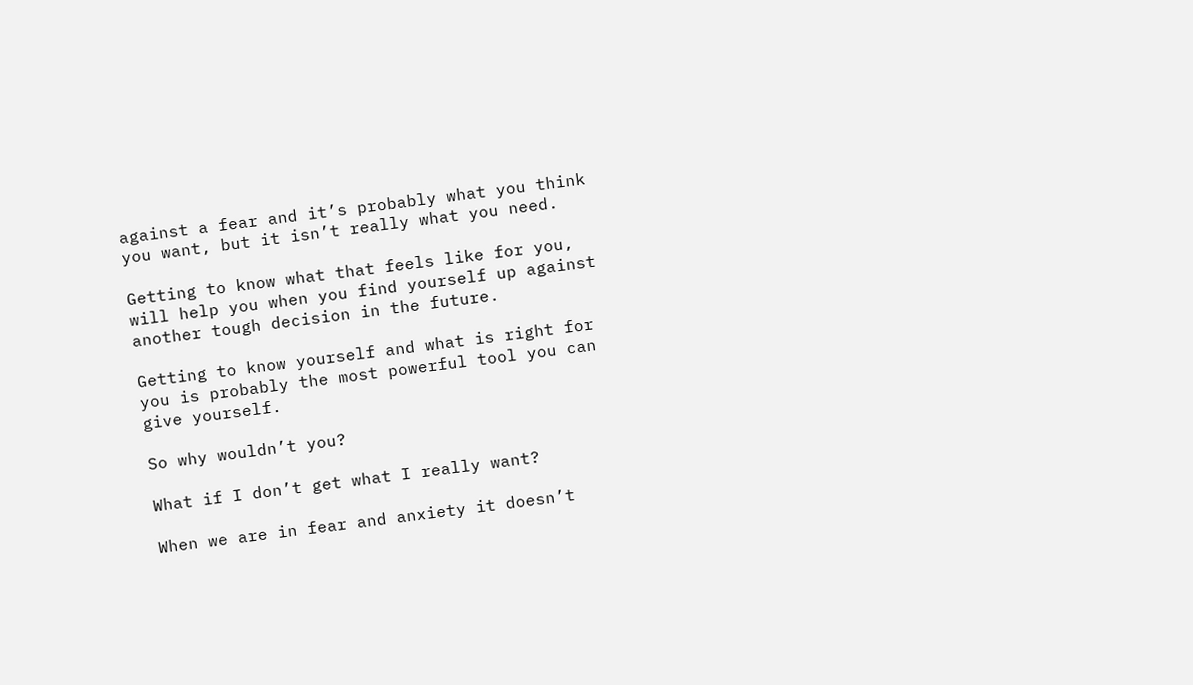against a fear and it’s probably what you think you want, but it isn’t really what you need.

Getting to know what that feels like for you, will help you when you find yourself up against another tough decision in the future.

Getting to know yourself and what is right for you is probably the most powerful tool you can give yourself.

So why wouldn’t you?

What if I don’t get what I really want?

When we are in fear and anxiety it doesn’t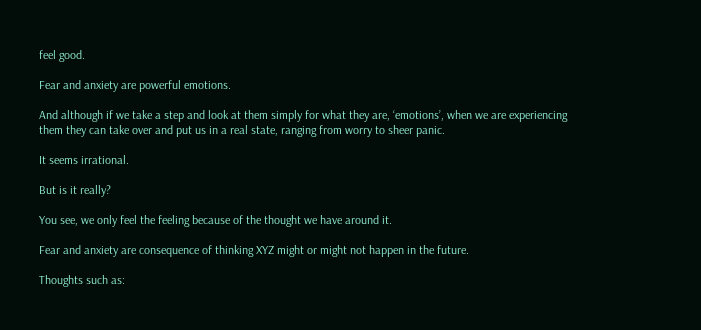feel good.

Fear and anxiety are powerful emotions.

And although if we take a step and look at them simply for what they are, ‘emotions’, when we are experiencing them they can take over and put us in a real state, ranging from worry to sheer panic.

It seems irrational.

But is it really?

You see, we only feel the feeling because of the thought we have around it.

Fear and anxiety are consequence of thinking XYZ might or might not happen in the future.

Thoughts such as: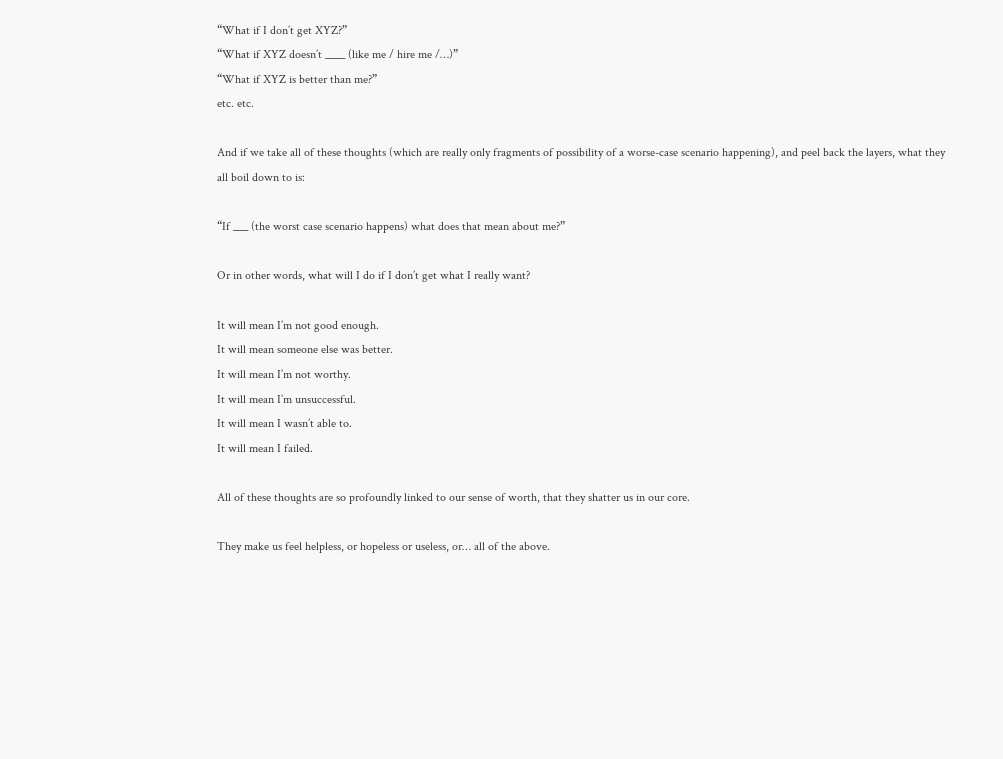“What if I don’t get XYZ?”
“What if XYZ doesn’t ____ (like me / hire me /…)”
“What if XYZ is better than me?”
etc. etc.

And if we take all of these thoughts (which are really only fragments of possibility of a worse-case scenario happening), and peel back the layers, what they all boil down to is:

“If ___ (the worst case scenario happens) what does that mean about me?”

Or in other words, what will I do if I don’t get what I really want?

It will mean I’m not good enough.
It will mean someone else was better.
It will mean I’m not worthy.
It will mean I’m unsuccessful.
It will mean I wasn’t able to.
It will mean I failed.

All of these thoughts are so profoundly linked to our sense of worth, that they shatter us in our core.

They make us feel helpless, or hopeless or useless, or… all of the above.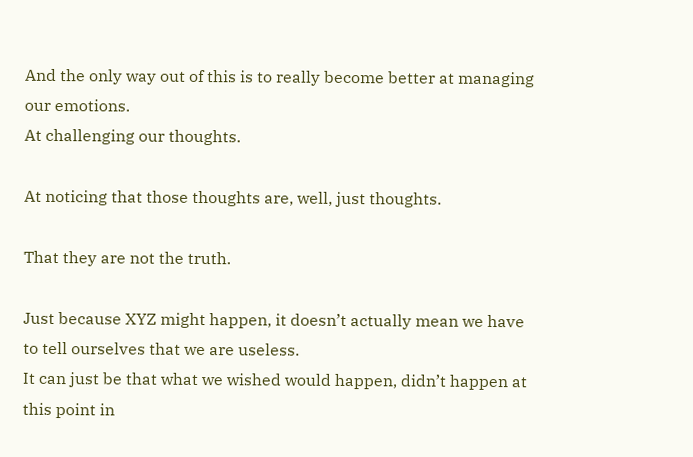And the only way out of this is to really become better at managing our emotions.
At challenging our thoughts.

At noticing that those thoughts are, well, just thoughts.

That they are not the truth.

Just because XYZ might happen, it doesn’t actually mean we have to tell ourselves that we are useless.
It can just be that what we wished would happen, didn’t happen at this point in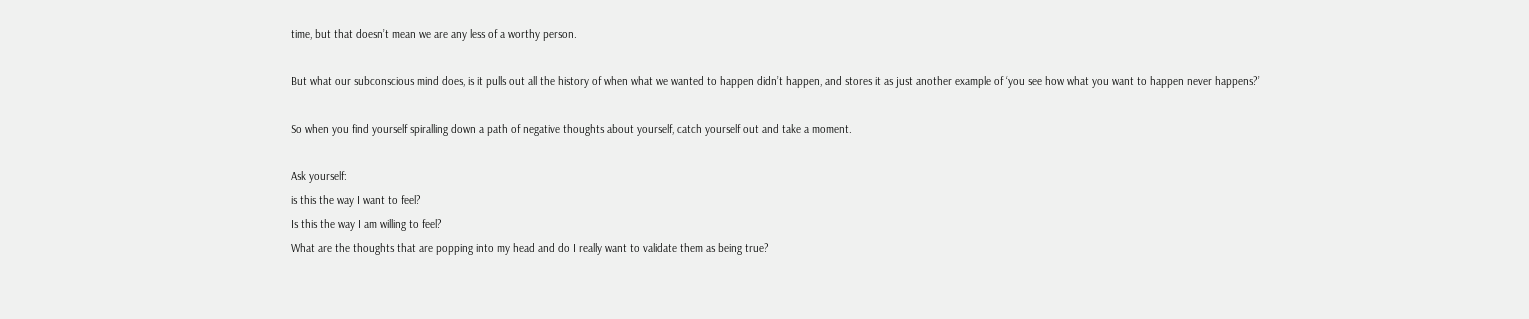time, but that doesn’t mean we are any less of a worthy person.

But what our subconscious mind does, is it pulls out all the history of when what we wanted to happen didn’t happen, and stores it as just another example of ‘you see how what you want to happen never happens?’

So when you find yourself spiralling down a path of negative thoughts about yourself, catch yourself out and take a moment.

Ask yourself:
is this the way I want to feel?
Is this the way I am willing to feel?
What are the thoughts that are popping into my head and do I really want to validate them as being true?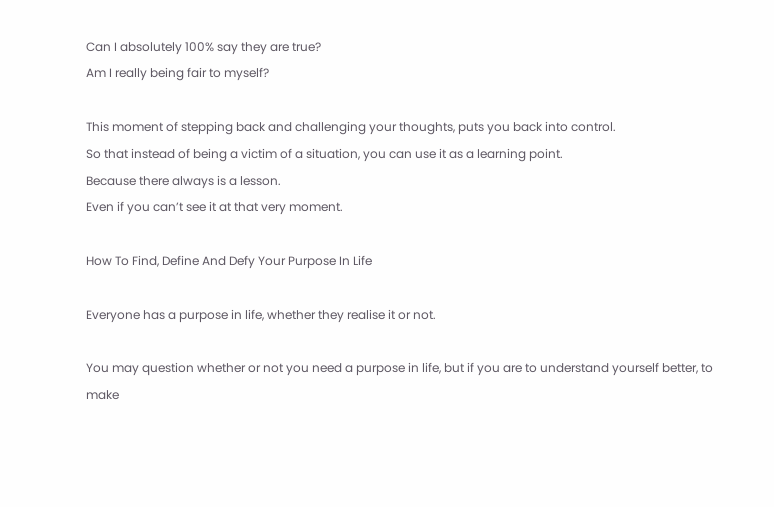Can I absolutely 100% say they are true?
Am I really being fair to myself?

This moment of stepping back and challenging your thoughts, puts you back into control.
So that instead of being a victim of a situation, you can use it as a learning point.
Because there always is a lesson.
Even if you can’t see it at that very moment.

How To Find, Define And Defy Your Purpose In Life

Everyone has a purpose in life, whether they realise it or not.

You may question whether or not you need a purpose in life, but if you are to understand yourself better, to make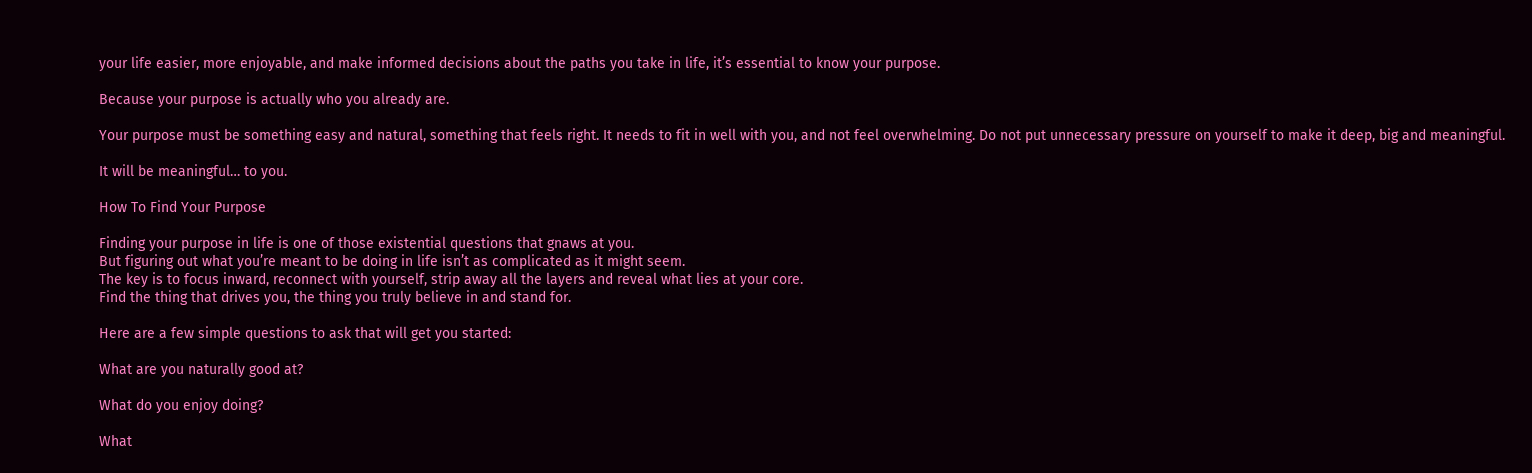your life easier, more enjoyable, and make informed decisions about the paths you take in life, it’s essential to know your purpose.

Because your purpose is actually who you already are.

Your purpose must be something easy and natural, something that feels right. It needs to fit in well with you, and not feel overwhelming. Do not put unnecessary pressure on yourself to make it deep, big and meaningful.

It will be meaningful… to you.

How To Find Your Purpose

Finding your purpose in life is one of those existential questions that gnaws at you.
But figuring out what you’re meant to be doing in life isn’t as complicated as it might seem.
The key is to focus inward, reconnect with yourself, strip away all the layers and reveal what lies at your core.
Find the thing that drives you, the thing you truly believe in and stand for.

Here are a few simple questions to ask that will get you started:

What are you naturally good at?

What do you enjoy doing?

What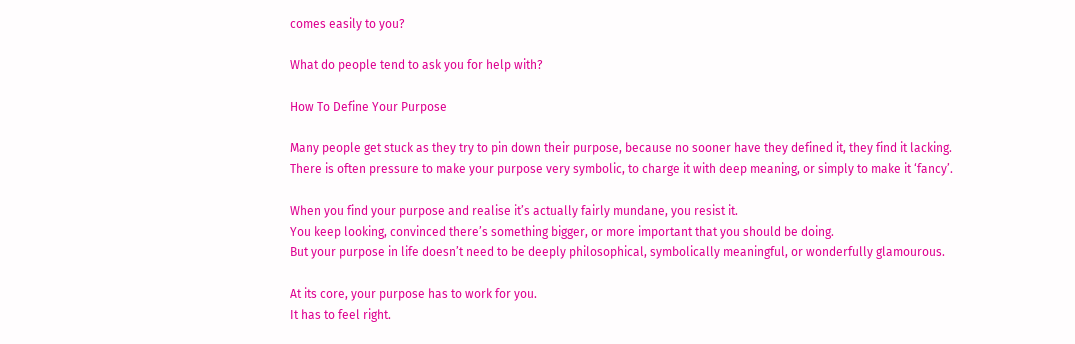comes easily to you?

What do people tend to ask you for help with?

How To Define Your Purpose

Many people get stuck as they try to pin down their purpose, because no sooner have they defined it, they find it lacking.
There is often pressure to make your purpose very symbolic, to charge it with deep meaning, or simply to make it ‘fancy’.

When you find your purpose and realise it’s actually fairly mundane, you resist it.
You keep looking, convinced there’s something bigger, or more important that you should be doing.
But your purpose in life doesn’t need to be deeply philosophical, symbolically meaningful, or wonderfully glamourous.

At its core, your purpose has to work for you.
It has to feel right.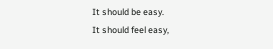It should be easy.
It should feel easy,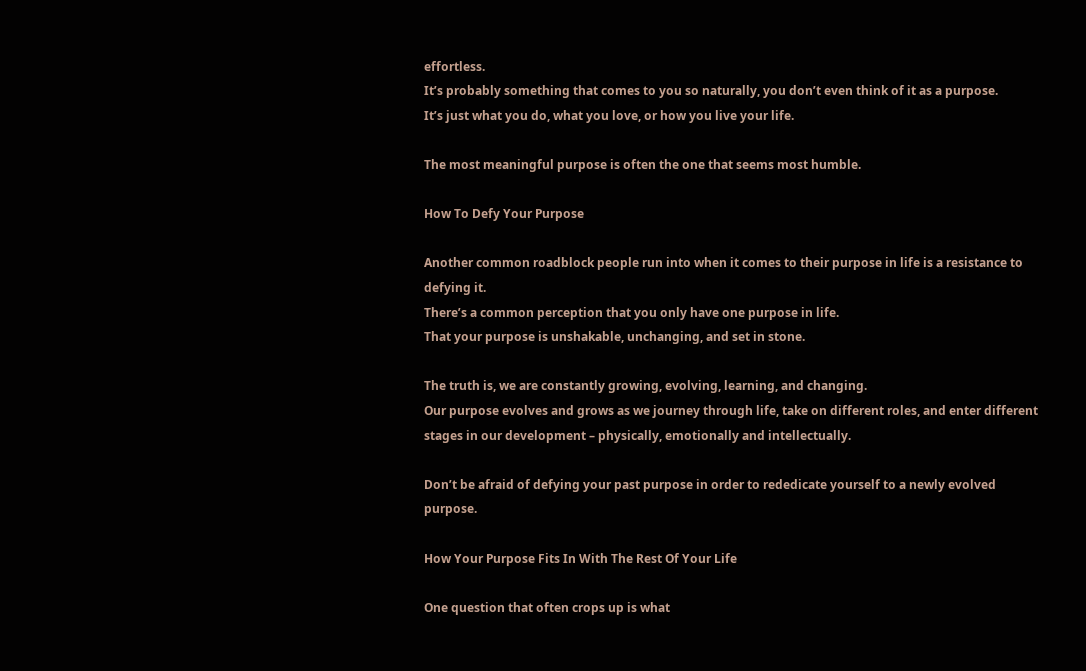effortless.
It’s probably something that comes to you so naturally, you don’t even think of it as a purpose.
It’s just what you do, what you love, or how you live your life.

The most meaningful purpose is often the one that seems most humble.

How To Defy Your Purpose

Another common roadblock people run into when it comes to their purpose in life is a resistance to defying it.
There’s a common perception that you only have one purpose in life.
That your purpose is unshakable, unchanging, and set in stone.

The truth is, we are constantly growing, evolving, learning, and changing.
Our purpose evolves and grows as we journey through life, take on different roles, and enter different stages in our development – physically, emotionally and intellectually.

Don’t be afraid of defying your past purpose in order to rededicate yourself to a newly evolved purpose.

How Your Purpose Fits In With The Rest Of Your Life

One question that often crops up is what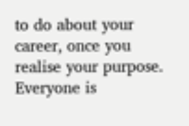to do about your career, once you realise your purpose.
Everyone is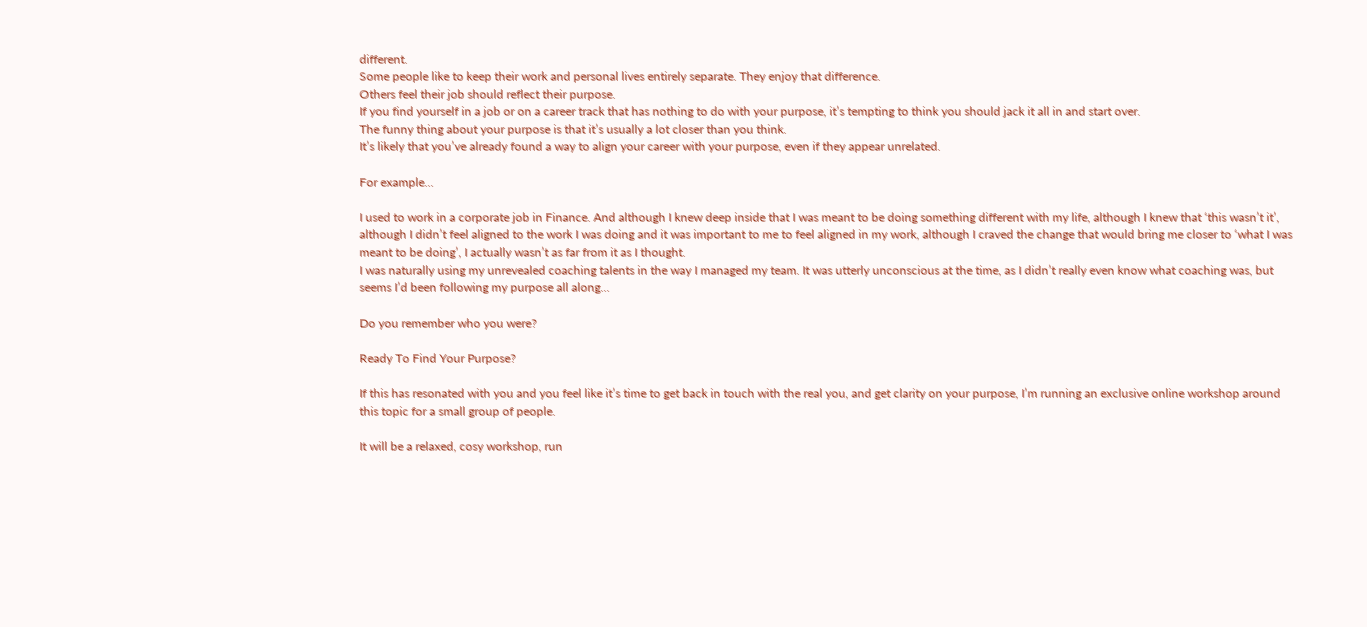different.
Some people like to keep their work and personal lives entirely separate. They enjoy that difference.
Others feel their job should reflect their purpose.
If you find yourself in a job or on a career track that has nothing to do with your purpose, it’s tempting to think you should jack it all in and start over.
The funny thing about your purpose is that it’s usually a lot closer than you think.
It’s likely that you’ve already found a way to align your career with your purpose, even if they appear unrelated.

For example…

I used to work in a corporate job in Finance. And although I knew deep inside that I was meant to be doing something different with my life, although I knew that ‘this wasn’t it’, although I didn’t feel aligned to the work I was doing and it was important to me to feel aligned in my work, although I craved the change that would bring me closer to ‘what I was meant to be doing’, I actually wasn’t as far from it as I thought.
I was naturally using my unrevealed coaching talents in the way I managed my team. It was utterly unconscious at the time, as I didn’t really even know what coaching was, but seems I’d been following my purpose all along…

Do you remember who you were?

Ready To Find Your Purpose?

If this has resonated with you and you feel like it’s time to get back in touch with the real you, and get clarity on your purpose, I’m running an exclusive online workshop around this topic for a small group of people.

It will be a relaxed, cosy workshop, run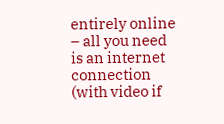entirely online – all you need is an internet connection (with video if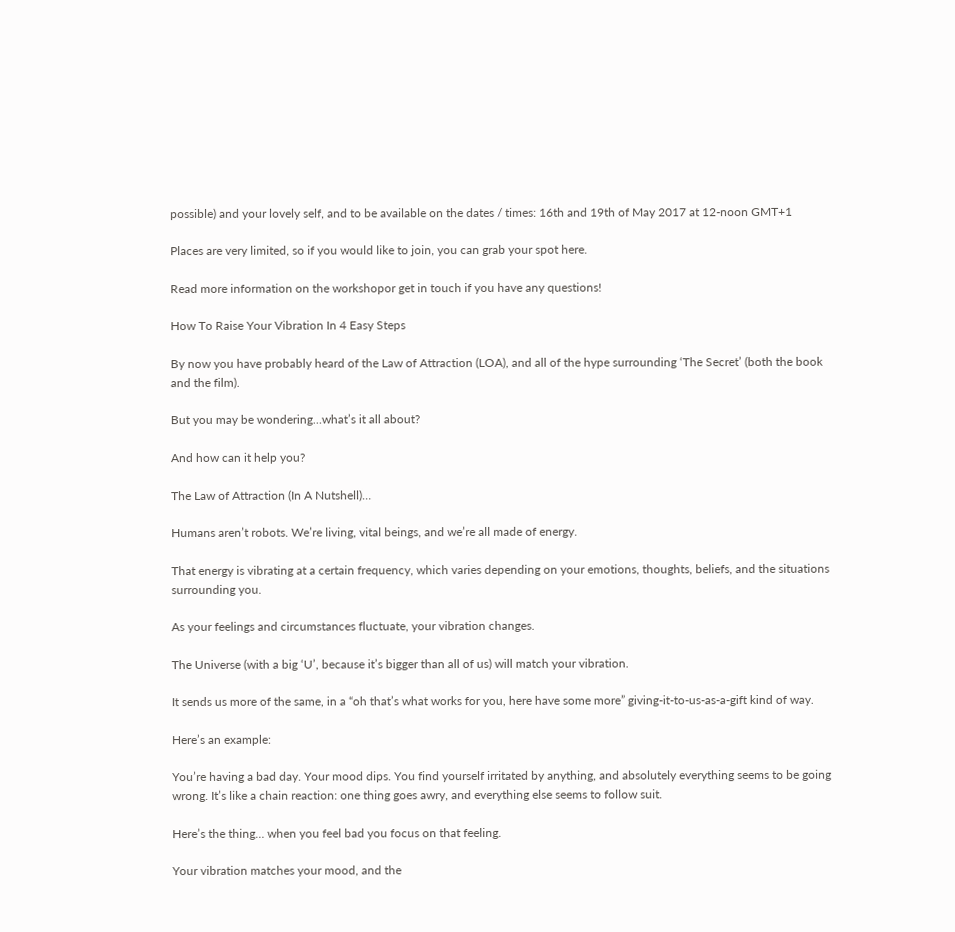possible) and your lovely self, and to be available on the dates / times: 16th and 19th of May 2017 at 12-noon GMT+1

Places are very limited, so if you would like to join, you can grab your spot here.

Read more information on the workshopor get in touch if you have any questions!

How To Raise Your Vibration In 4 Easy Steps

By now you have probably heard of the Law of Attraction (LOA), and all of the hype surrounding ‘The Secret’ (both the book and the film).

But you may be wondering…what’s it all about?

And how can it help you?

The Law of Attraction (In A Nutshell)…

Humans aren’t robots. We’re living, vital beings, and we’re all made of energy.

That energy is vibrating at a certain frequency, which varies depending on your emotions, thoughts, beliefs, and the situations surrounding you.

As your feelings and circumstances fluctuate, your vibration changes.

The Universe (with a big ‘U’, because it’s bigger than all of us) will match your vibration.

It sends us more of the same, in a “oh that’s what works for you, here have some more” giving-it-to-us-as-a-gift kind of way.

Here’s an example:

You’re having a bad day. Your mood dips. You find yourself irritated by anything, and absolutely everything seems to be going wrong. It’s like a chain reaction: one thing goes awry, and everything else seems to follow suit.

Here’s the thing… when you feel bad you focus on that feeling.

Your vibration matches your mood, and the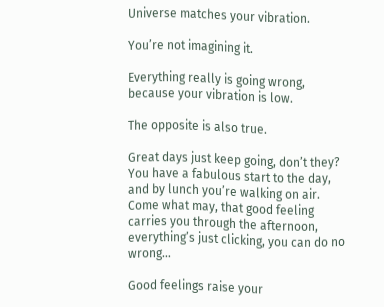Universe matches your vibration.

You’re not imagining it.

Everything really is going wrong, because your vibration is low.

The opposite is also true.

Great days just keep going, don’t they? You have a fabulous start to the day, and by lunch you’re walking on air. Come what may, that good feeling carries you through the afternoon, everything’s just clicking, you can do no wrong…

Good feelings raise your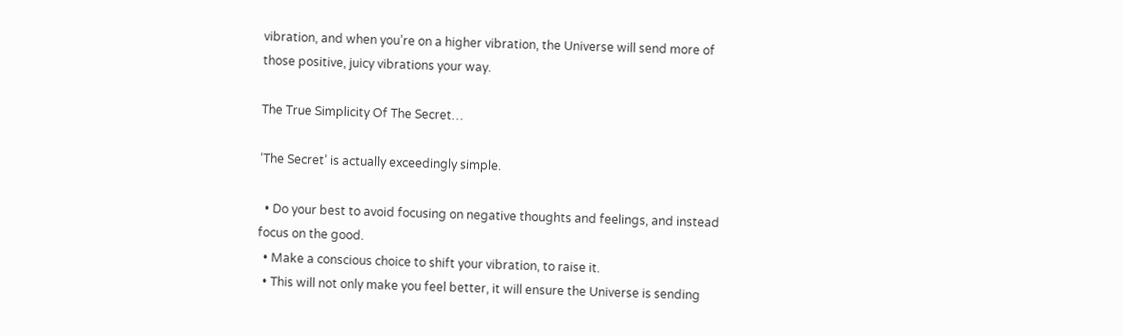vibration, and when you’re on a higher vibration, the Universe will send more of those positive, juicy vibrations your way.

The True Simplicity Of The Secret…

‘The Secret’ is actually exceedingly simple.

  • Do your best to avoid focusing on negative thoughts and feelings, and instead focus on the good.
  • Make a conscious choice to shift your vibration, to raise it.
  • This will not only make you feel better, it will ensure the Universe is sending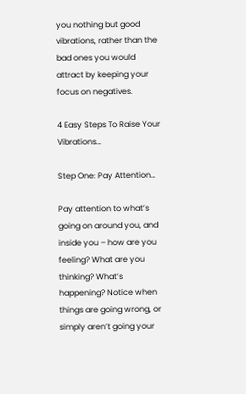you nothing but good vibrations, rather than the bad ones you would attract by keeping your focus on negatives.

4 Easy Steps To Raise Your Vibrations…

Step One: Pay Attention…

Pay attention to what’s going on around you, and inside you – how are you feeling? What are you thinking? What’s happening? Notice when things are going wrong, or simply aren’t going your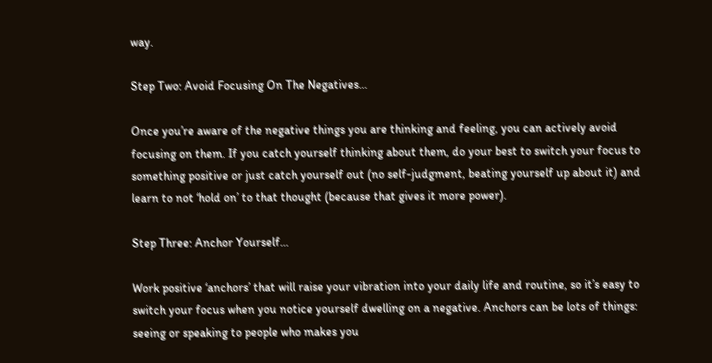way.

Step Two: Avoid Focusing On The Negatives…

Once you’re aware of the negative things you are thinking and feeling, you can actively avoid focusing on them. If you catch yourself thinking about them, do your best to switch your focus to something positive or just catch yourself out (no self-judgment, beating yourself up about it) and learn to not ‘hold on’ to that thought (because that gives it more power).

Step Three: Anchor Yourself…

Work positive ‘anchors’ that will raise your vibration into your daily life and routine, so it’s easy to switch your focus when you notice yourself dwelling on a negative. Anchors can be lots of things: seeing or speaking to people who makes you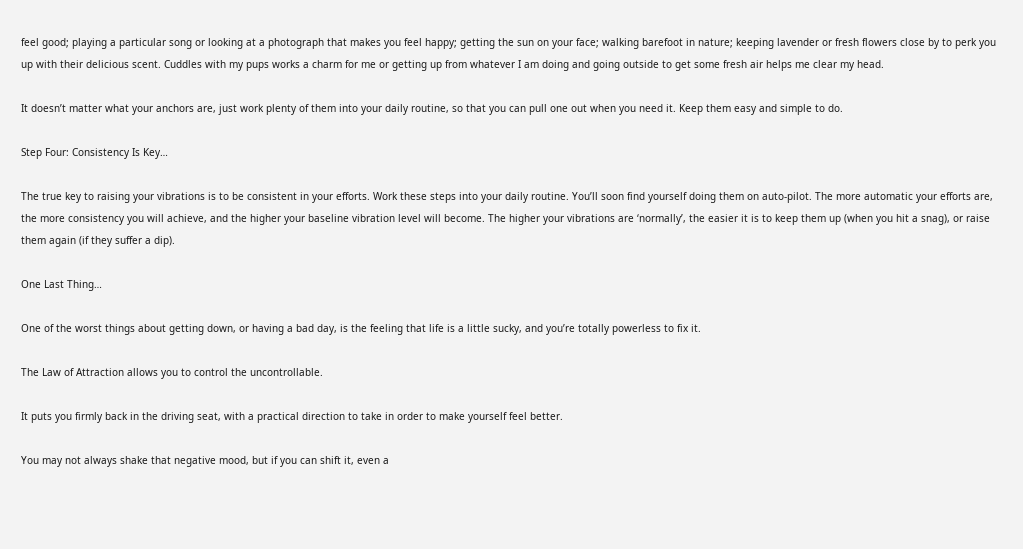feel good; playing a particular song or looking at a photograph that makes you feel happy; getting the sun on your face; walking barefoot in nature; keeping lavender or fresh flowers close by to perk you up with their delicious scent. Cuddles with my pups works a charm for me or getting up from whatever I am doing and going outside to get some fresh air helps me clear my head.

It doesn’t matter what your anchors are, just work plenty of them into your daily routine, so that you can pull one out when you need it. Keep them easy and simple to do.

Step Four: Consistency Is Key…

The true key to raising your vibrations is to be consistent in your efforts. Work these steps into your daily routine. You’ll soon find yourself doing them on auto-pilot. The more automatic your efforts are, the more consistency you will achieve, and the higher your baseline vibration level will become. The higher your vibrations are ‘normally’, the easier it is to keep them up (when you hit a snag), or raise them again (if they suffer a dip).

One Last Thing…

One of the worst things about getting down, or having a bad day, is the feeling that life is a little sucky, and you’re totally powerless to fix it.

The Law of Attraction allows you to control the uncontrollable.

It puts you firmly back in the driving seat, with a practical direction to take in order to make yourself feel better.

You may not always shake that negative mood, but if you can shift it, even a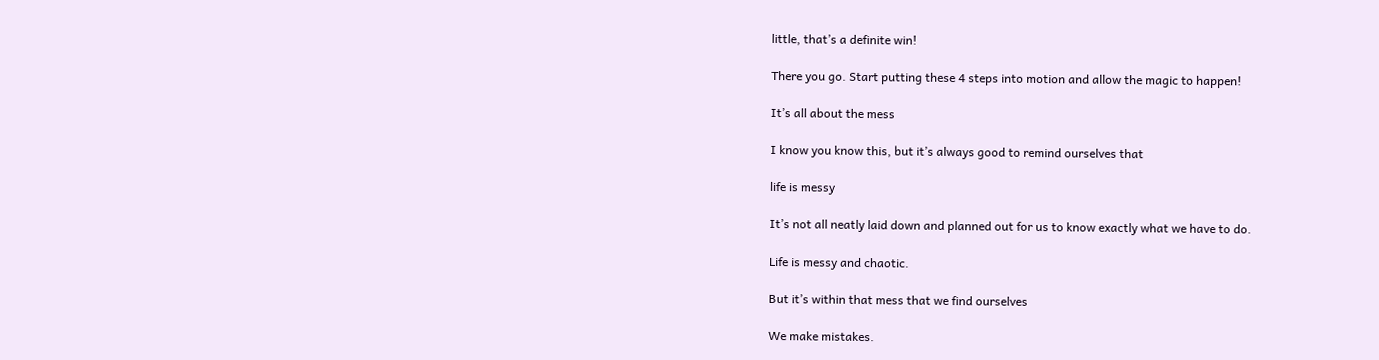little, that’s a definite win!

There you go. Start putting these 4 steps into motion and allow the magic to happen!

It’s all about the mess

I know you know this, but it’s always good to remind ourselves that

life is messy

It’s not all neatly laid down and planned out for us to know exactly what we have to do.

Life is messy and chaotic.

But it’s within that mess that we find ourselves

We make mistakes.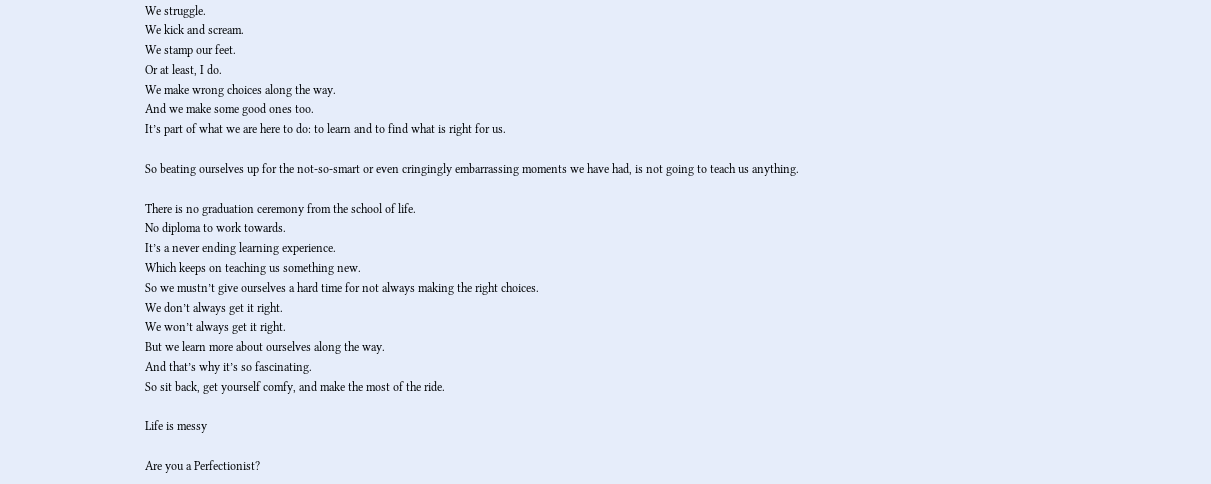We struggle.
We kick and scream.
We stamp our feet.
Or at least, I do.
We make wrong choices along the way.
And we make some good ones too.
It’s part of what we are here to do: to learn and to find what is right for us.

So beating ourselves up for the not-so-smart or even cringingly embarrassing moments we have had, is not going to teach us anything.

There is no graduation ceremony from the school of life.
No diploma to work towards.
It’s a never ending learning experience.
Which keeps on teaching us something new.
So we mustn’t give ourselves a hard time for not always making the right choices.
We don’t always get it right.
We won’t always get it right.
But we learn more about ourselves along the way.
And that’s why it’s so fascinating.
So sit back, get yourself comfy, and make the most of the ride.

Life is messy

Are you a Perfectionist?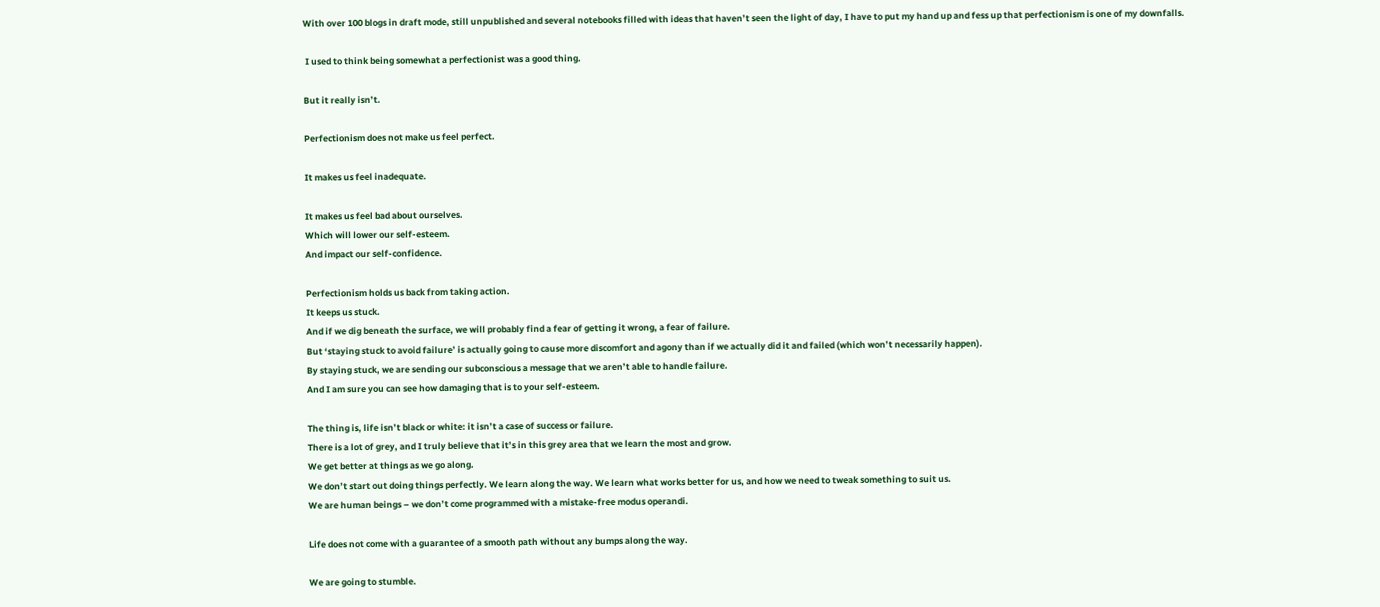With over 100 blogs in draft mode, still unpublished and several notebooks filled with ideas that haven’t seen the light of day, I have to put my hand up and fess up that perfectionism is one of my downfalls.

 I used to think being somewhat a perfectionist was a good thing.

But it really isn’t.

Perfectionism does not make us feel perfect.

It makes us feel inadequate.

It makes us feel bad about ourselves.
Which will lower our self-esteem.
And impact our self-confidence.

Perfectionism holds us back from taking action.
It keeps us stuck.
And if we dig beneath the surface, we will probably find a fear of getting it wrong, a fear of failure.
But ‘staying stuck to avoid failure’ is actually going to cause more discomfort and agony than if we actually did it and failed (which won’t necessarily happen).
By staying stuck, we are sending our subconscious a message that we aren’t able to handle failure.
And I am sure you can see how damaging that is to your self-esteem.

The thing is, life isn’t black or white: it isn’t a case of success or failure.
There is a lot of grey, and I truly believe that it’s in this grey area that we learn the most and grow.
We get better at things as we go along.
We don’t start out doing things perfectly. We learn along the way. We learn what works better for us, and how we need to tweak something to suit us.
We are human beings – we don’t come programmed with a mistake-free modus operandi.

Life does not come with a guarantee of a smooth path without any bumps along the way.

We are going to stumble.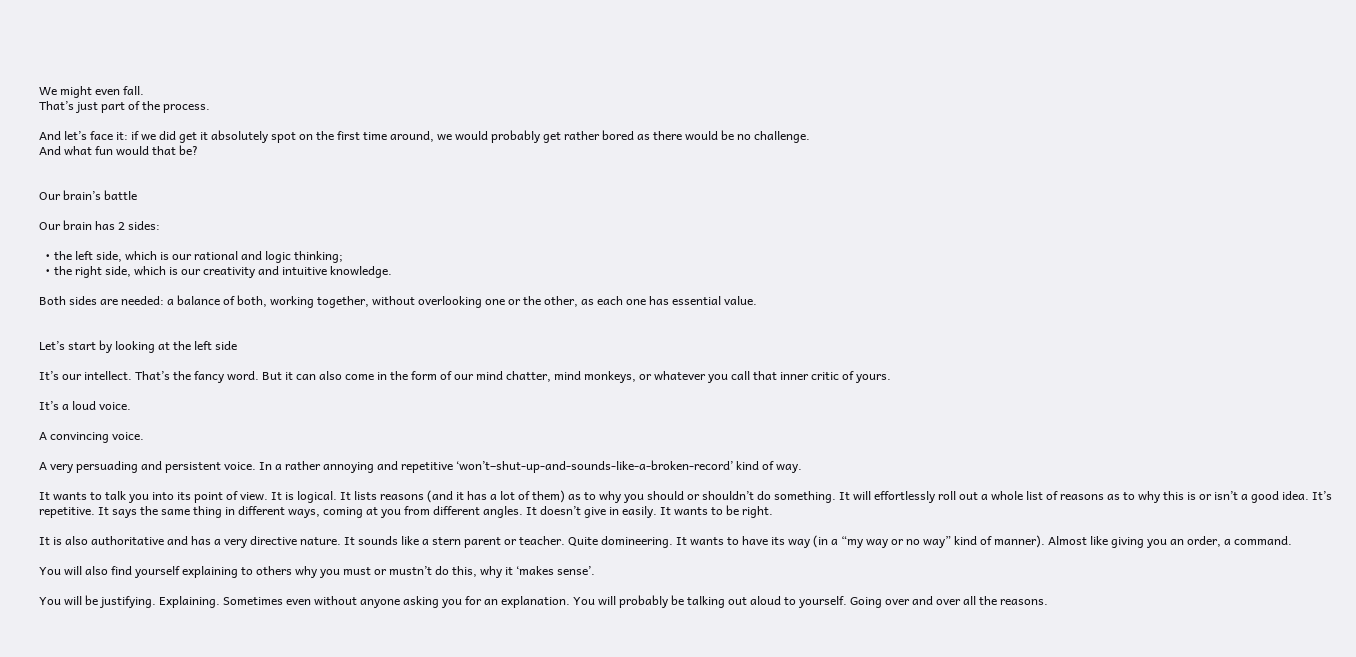We might even fall.
That’s just part of the process.

And let’s face it: if we did get it absolutely spot on the first time around, we would probably get rather bored as there would be no challenge.
And what fun would that be?


Our brain’s battle

Our brain has 2 sides:

  • the left side, which is our rational and logic thinking;
  • the right side, which is our creativity and intuitive knowledge.

Both sides are needed: a balance of both, working together, without overlooking one or the other, as each one has essential value.


Let’s start by looking at the left side

It’s our intellect. That’s the fancy word. But it can also come in the form of our mind chatter, mind monkeys, or whatever you call that inner critic of yours.

It’s a loud voice.

A convincing voice.

A very persuading and persistent voice. In a rather annoying and repetitive ‘won’t–shut-up-and-sounds-like-a-broken-record’ kind of way.

It wants to talk you into its point of view. It is logical. It lists reasons (and it has a lot of them) as to why you should or shouldn’t do something. It will effortlessly roll out a whole list of reasons as to why this is or isn’t a good idea. It’s repetitive. It says the same thing in different ways, coming at you from different angles. It doesn’t give in easily. It wants to be right.

It is also authoritative and has a very directive nature. It sounds like a stern parent or teacher. Quite domineering. It wants to have its way (in a “my way or no way” kind of manner). Almost like giving you an order, a command.

You will also find yourself explaining to others why you must or mustn’t do this, why it ‘makes sense’.

You will be justifying. Explaining. Sometimes even without anyone asking you for an explanation. You will probably be talking out aloud to yourself. Going over and over all the reasons.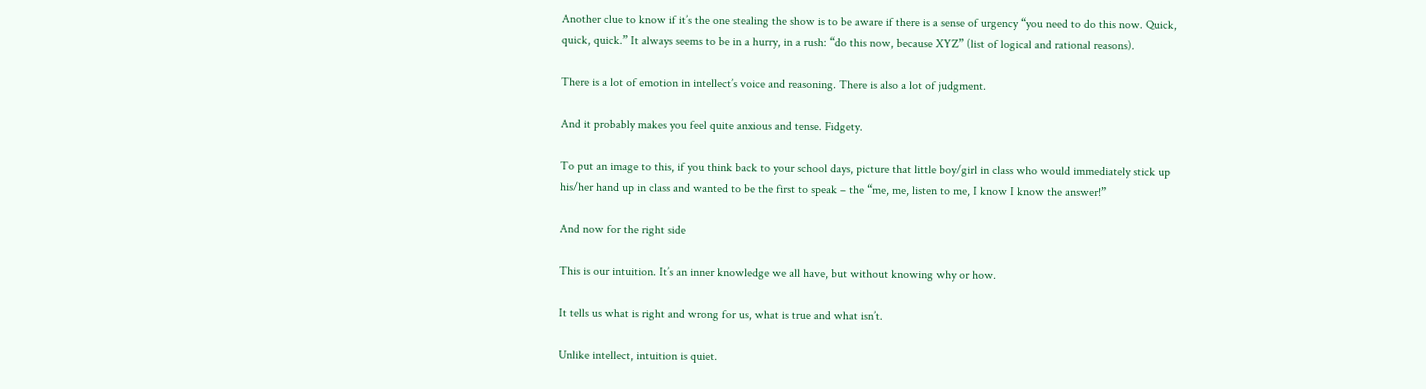Another clue to know if it’s the one stealing the show is to be aware if there is a sense of urgency “you need to do this now. Quick, quick, quick.” It always seems to be in a hurry, in a rush: “do this now, because XYZ” (list of logical and rational reasons).

There is a lot of emotion in intellect’s voice and reasoning. There is also a lot of judgment.

And it probably makes you feel quite anxious and tense. Fidgety.

To put an image to this, if you think back to your school days, picture that little boy/girl in class who would immediately stick up his/her hand up in class and wanted to be the first to speak – the “me, me, listen to me, I know I know the answer!”

And now for the right side

This is our intuition. It’s an inner knowledge we all have, but without knowing why or how.

It tells us what is right and wrong for us, what is true and what isn’t.

Unlike intellect, intuition is quiet.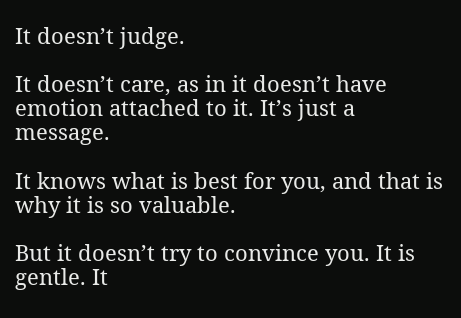It doesn’t judge.

It doesn’t care, as in it doesn’t have emotion attached to it. It’s just a message.

It knows what is best for you, and that is why it is so valuable.

But it doesn’t try to convince you. It is gentle. It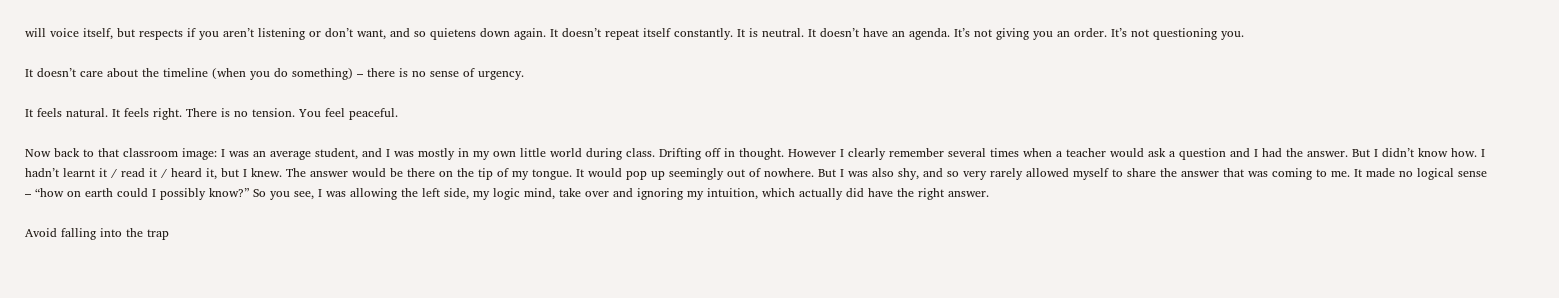will voice itself, but respects if you aren’t listening or don’t want, and so quietens down again. It doesn’t repeat itself constantly. It is neutral. It doesn’t have an agenda. It’s not giving you an order. It’s not questioning you.

It doesn’t care about the timeline (when you do something) – there is no sense of urgency.

It feels natural. It feels right. There is no tension. You feel peaceful.

Now back to that classroom image: I was an average student, and I was mostly in my own little world during class. Drifting off in thought. However I clearly remember several times when a teacher would ask a question and I had the answer. But I didn’t know how. I hadn’t learnt it / read it / heard it, but I knew. The answer would be there on the tip of my tongue. It would pop up seemingly out of nowhere. But I was also shy, and so very rarely allowed myself to share the answer that was coming to me. It made no logical sense – “how on earth could I possibly know?” So you see, I was allowing the left side, my logic mind, take over and ignoring my intuition, which actually did have the right answer.

Avoid falling into the trap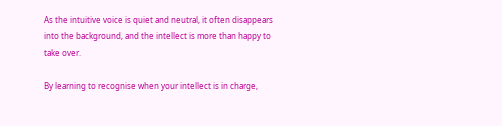As the intuitive voice is quiet and neutral, it often disappears into the background, and the intellect is more than happy to take over.

By learning to recognise when your intellect is in charge,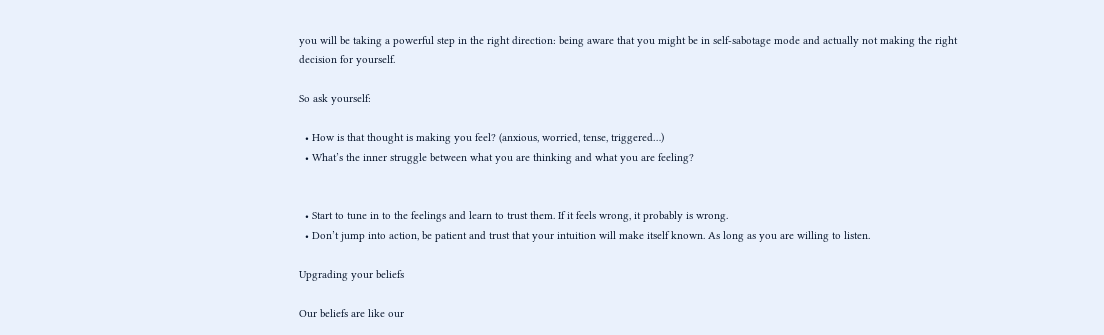you will be taking a powerful step in the right direction: being aware that you might be in self-sabotage mode and actually not making the right decision for yourself.

So ask yourself:

  • How is that thought is making you feel? (anxious, worried, tense, triggered…)
  • What’s the inner struggle between what you are thinking and what you are feeling?


  • Start to tune in to the feelings and learn to trust them. If it feels wrong, it probably is wrong.
  • Don’t jump into action, be patient and trust that your intuition will make itself known. As long as you are willing to listen.

Upgrading your beliefs

Our beliefs are like our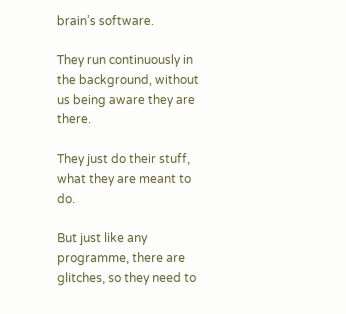brain’s software.

They run continuously in the background, without us being aware they are there.

They just do their stuff, what they are meant to do.

But just like any programme, there are glitches, so they need to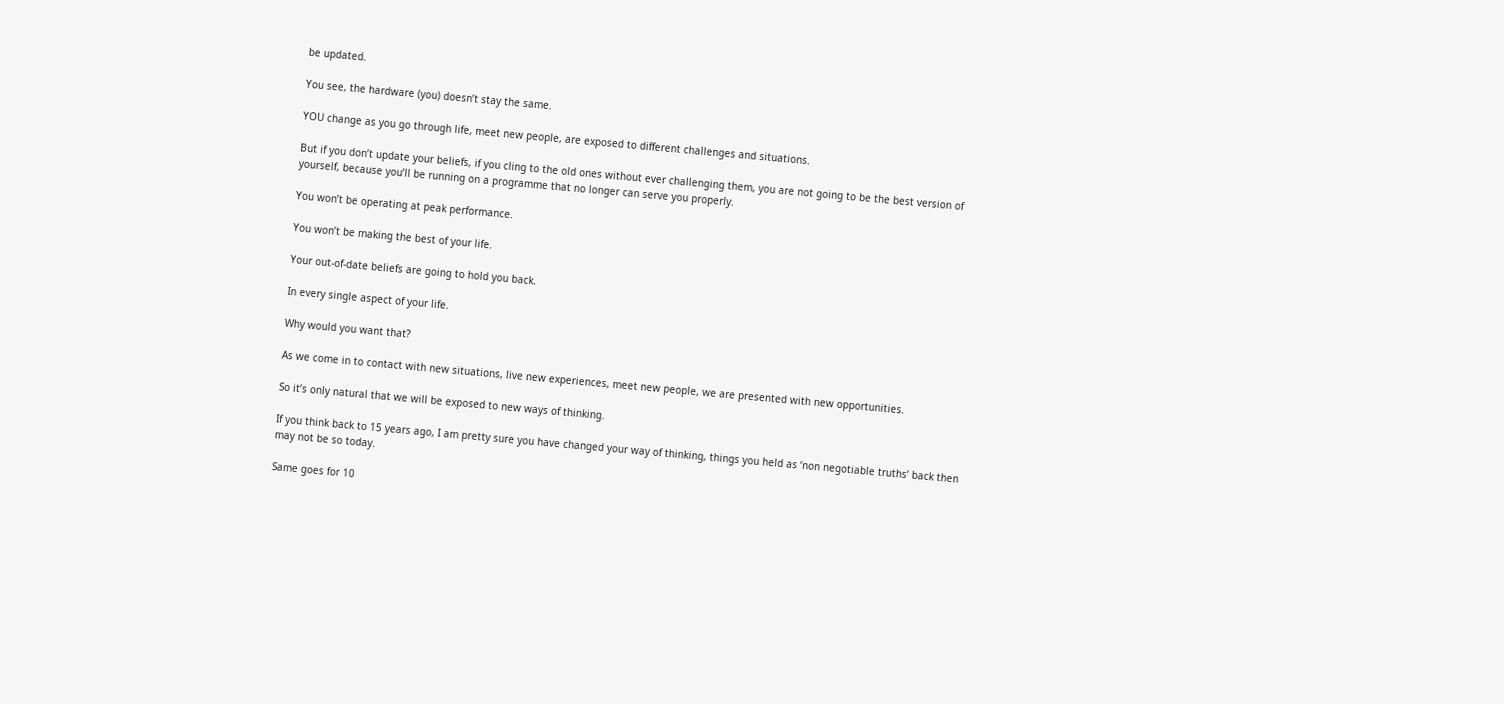be updated.

You see, the hardware (you) doesn’t stay the same.

YOU change as you go through life, meet new people, are exposed to different challenges and situations.

But if you don’t update your beliefs, if you cling to the old ones without ever challenging them, you are not going to be the best version of yourself, because you’ll be running on a programme that no longer can serve you properly.

You won’t be operating at peak performance.

You won’t be making the best of your life.

Your out-of-date beliefs are going to hold you back.

In every single aspect of your life.

Why would you want that?

As we come in to contact with new situations, live new experiences, meet new people, we are presented with new opportunities.

So it’s only natural that we will be exposed to new ways of thinking.

If you think back to 15 years ago, I am pretty sure you have changed your way of thinking, things you held as ‘non negotiable truths’ back then may not be so today.

Same goes for 10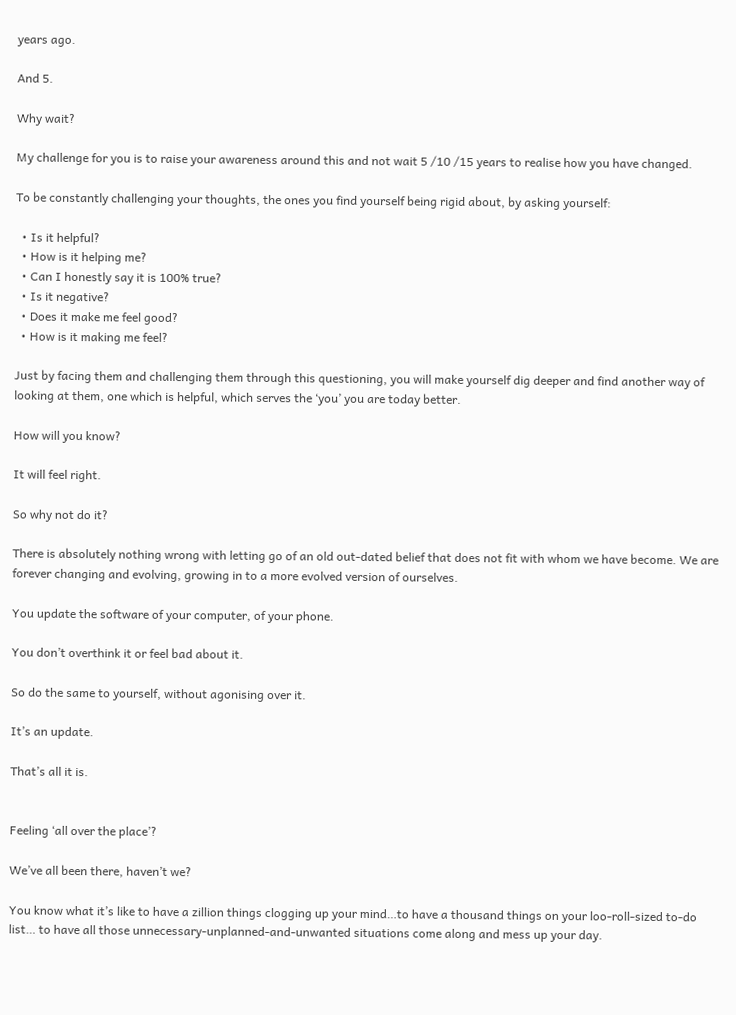years ago.

And 5.

Why wait?

My challenge for you is to raise your awareness around this and not wait 5 /10 /15 years to realise how you have changed.

To be constantly challenging your thoughts, the ones you find yourself being rigid about, by asking yourself:

  • Is it helpful?
  • How is it helping me?
  • Can I honestly say it is 100% true?
  • Is it negative?
  • Does it make me feel good?
  • How is it making me feel?

Just by facing them and challenging them through this questioning, you will make yourself dig deeper and find another way of looking at them, one which is helpful, which serves the ‘you’ you are today better.

How will you know?

It will feel right.

So why not do it?

There is absolutely nothing wrong with letting go of an old out-dated belief that does not fit with whom we have become. We are forever changing and evolving, growing in to a more evolved version of ourselves.

You update the software of your computer, of your phone.

You don’t overthink it or feel bad about it.

So do the same to yourself, without agonising over it.

It’s an update.

That’s all it is.


Feeling ‘all over the place’?

We’ve all been there, haven’t we?

You know what it’s like to have a zillion things clogging up your mind…to have a thousand things on your loo-roll-sized to-do list… to have all those unnecessary-unplanned-and-unwanted situations come along and mess up your day.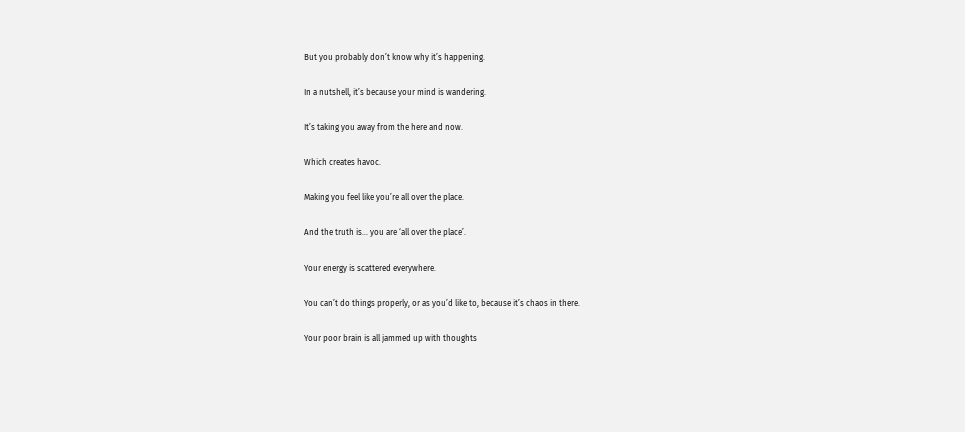But you probably don’t know why it’s happening.

In a nutshell, it’s because your mind is wandering.

It’s taking you away from the here and now.

Which creates havoc.

Making you feel like you’re all over the place.

And the truth is… you are ‘all over the place’.

Your energy is scattered everywhere.

You can’t do things properly, or as you’d like to, because it’s chaos in there.

Your poor brain is all jammed up with thoughts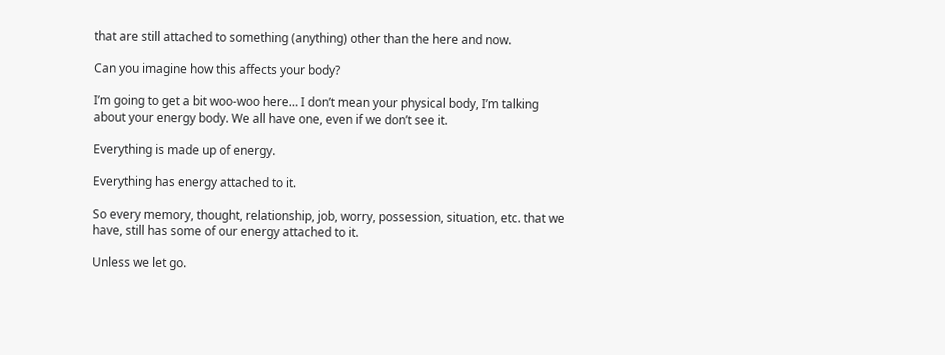that are still attached to something (anything) other than the here and now.

Can you imagine how this affects your body?

I’m going to get a bit woo-woo here… I don’t mean your physical body, I’m talking about your energy body. We all have one, even if we don’t see it.

Everything is made up of energy.

Everything has energy attached to it.

So every memory, thought, relationship, job, worry, possession, situation, etc. that we have, still has some of our energy attached to it.

Unless we let go.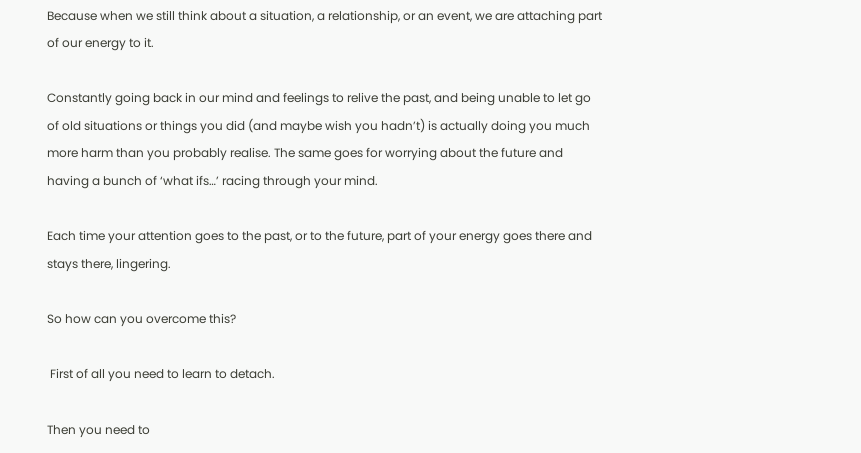Because when we still think about a situation, a relationship, or an event, we are attaching part of our energy to it.

Constantly going back in our mind and feelings to relive the past, and being unable to let go of old situations or things you did (and maybe wish you hadn’t) is actually doing you much more harm than you probably realise. The same goes for worrying about the future and having a bunch of ‘what ifs…’ racing through your mind.

Each time your attention goes to the past, or to the future, part of your energy goes there and stays there, lingering.

So how can you overcome this?

 First of all you need to learn to detach.

Then you need to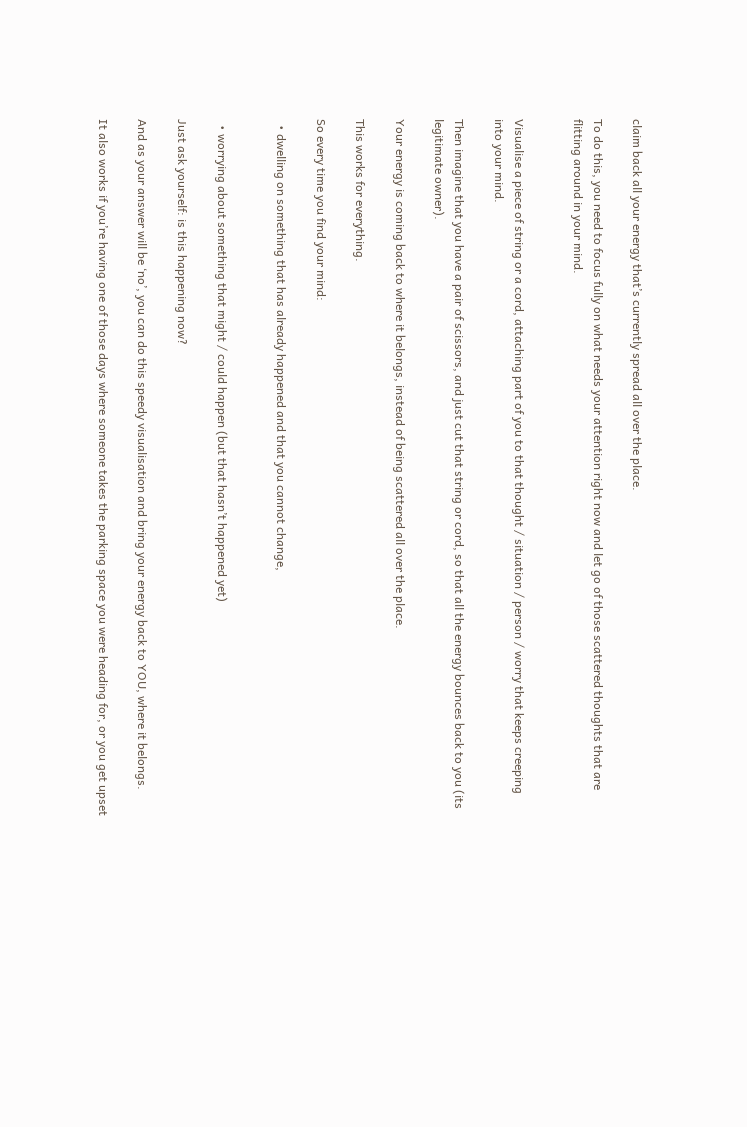claim back all your energy that’s currently spread all over the place.

To do this, you need to focus fully on what needs your attention right now and let go of those scattered thoughts that are flitting around in your mind.


Visualise a piece of string or a cord, attaching part of you to that thought / situation / person / worry that keeps creeping into your mind.

Then imagine that you have a pair of scissors, and just cut that string or cord, so that all the energy bounces back to you (its legitimate owner).

Your energy is coming back to where it belongs, instead of being scattered all over the place.

This works for everything.

So every time you find your mind:

  • dwelling on something that has already happened and that you cannot change,


  • worrying about something that might / could happen (but that hasn’t happened yet)

Just ask yourself: is this happening now?

And as your answer will be ‘no’, you can do this speedy visualisation and bring your energy back to YOU, where it belongs.

It also works if you’re having one of those days where someone takes the parking space you were heading for, or you get upset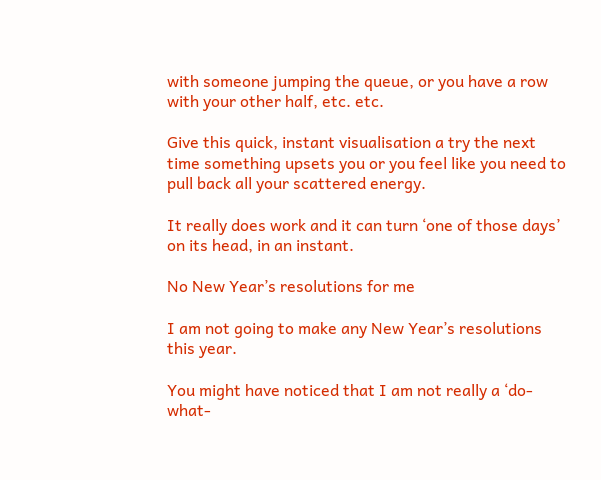with someone jumping the queue, or you have a row with your other half, etc. etc.

Give this quick, instant visualisation a try the next time something upsets you or you feel like you need to pull back all your scattered energy.

It really does work and it can turn ‘one of those days’ on its head, in an instant.

No New Year’s resolutions for me

I am not going to make any New Year’s resolutions this year.

You might have noticed that I am not really a ‘do-what-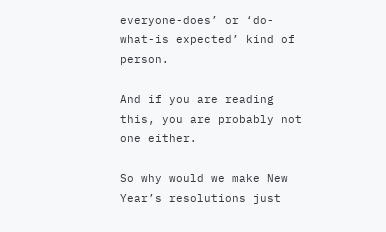everyone-does’ or ‘do-what-is expected’ kind of person.

And if you are reading this, you are probably not one either.

So why would we make New Year’s resolutions just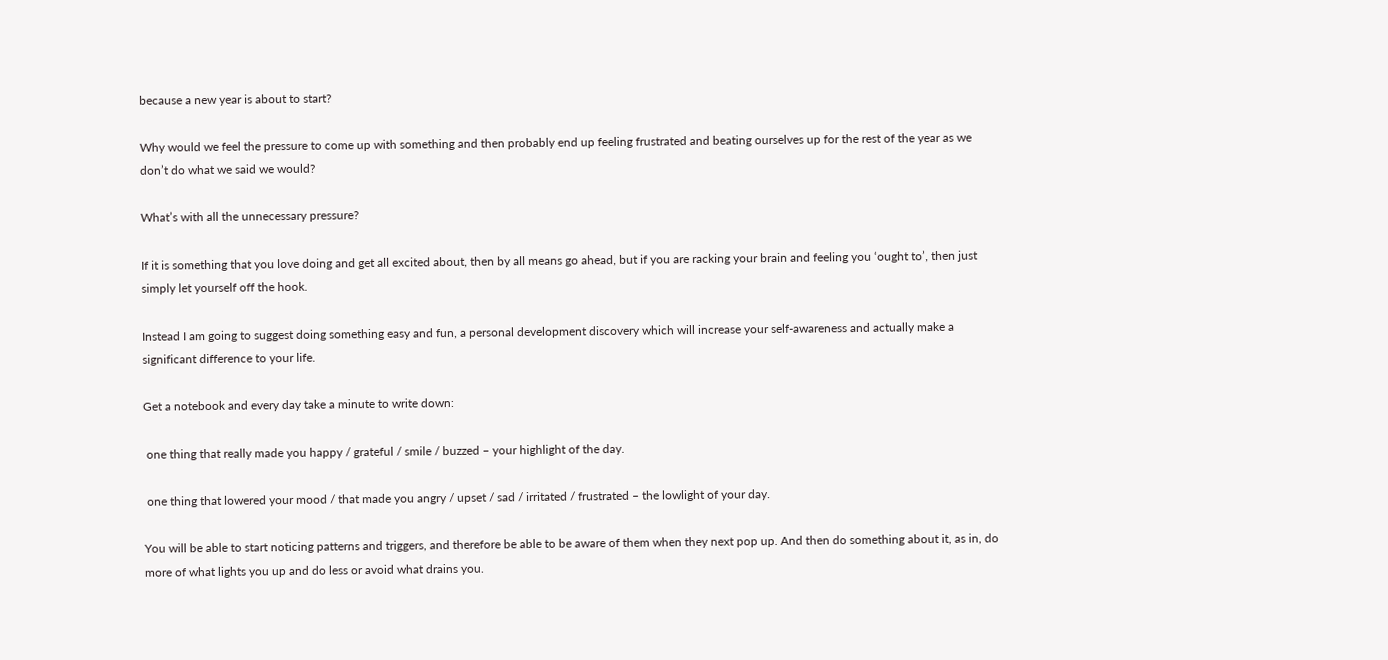because a new year is about to start?

Why would we feel the pressure to come up with something and then probably end up feeling frustrated and beating ourselves up for the rest of the year as we don’t do what we said we would?

What’s with all the unnecessary pressure?

If it is something that you love doing and get all excited about, then by all means go ahead, but if you are racking your brain and feeling you ‘ought to’, then just simply let yourself off the hook.

Instead I am going to suggest doing something easy and fun, a personal development discovery which will increase your self-awareness and actually make a significant difference to your life.

Get a notebook and every day take a minute to write down:

 one thing that really made you happy / grateful / smile / buzzed – your highlight of the day.

 one thing that lowered your mood / that made you angry / upset / sad / irritated / frustrated – the lowlight of your day.

You will be able to start noticing patterns and triggers, and therefore be able to be aware of them when they next pop up. And then do something about it, as in, do more of what lights you up and do less or avoid what drains you.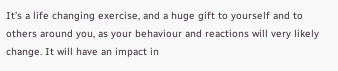It’s a life changing exercise, and a huge gift to yourself and to others around you, as your behaviour and reactions will very likely change. It will have an impact in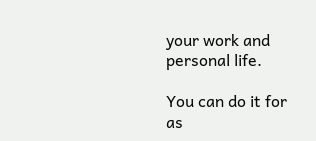your work and personal life.

You can do it for as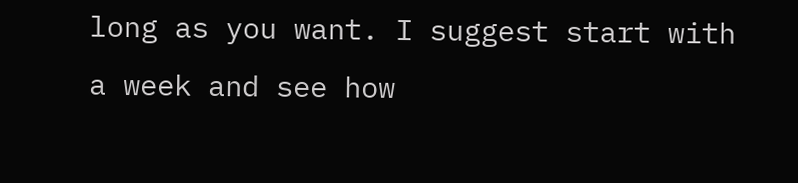long as you want. I suggest start with a week and see how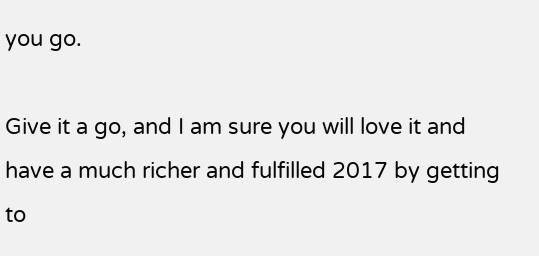you go.

Give it a go, and I am sure you will love it and have a much richer and fulfilled 2017 by getting to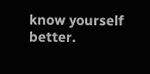know yourself better.